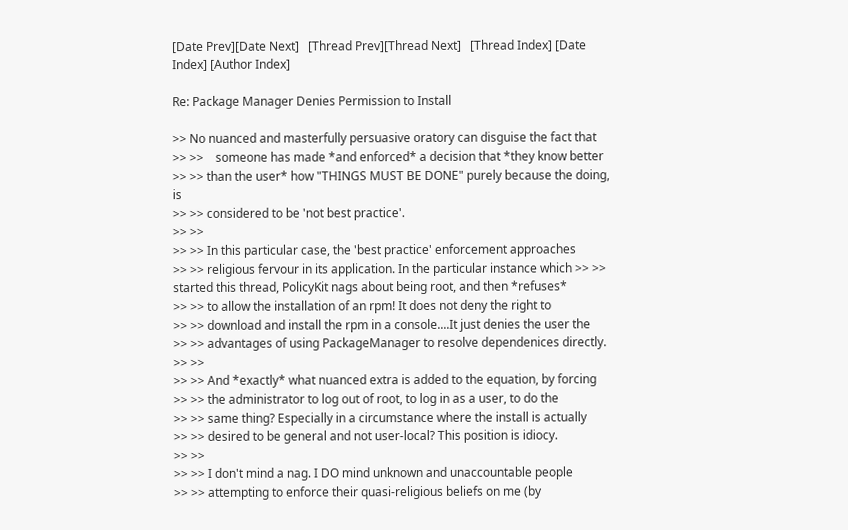[Date Prev][Date Next]   [Thread Prev][Thread Next]   [Thread Index] [Date Index] [Author Index]

Re: Package Manager Denies Permission to Install

>> No nuanced and masterfully persuasive oratory can disguise the fact that
>> >>    someone has made *and enforced* a decision that *they know better
>> >> than the user* how "THINGS MUST BE DONE" purely because the doing, is
>> >> considered to be 'not best practice'.
>> >>
>> >> In this particular case, the 'best practice' enforcement approaches
>> >> religious fervour in its application. In the particular instance which >> >> started this thread, PolicyKit nags about being root, and then *refuses*
>> >> to allow the installation of an rpm! It does not deny the right to
>> >> download and install the rpm in a console....It just denies the user the
>> >> advantages of using PackageManager to resolve dependenices directly.
>> >>
>> >> And *exactly* what nuanced extra is added to the equation, by forcing
>> >> the administrator to log out of root, to log in as a user, to do the
>> >> same thing? Especially in a circumstance where the install is actually
>> >> desired to be general and not user-local? This position is idiocy.
>> >>
>> >> I don't mind a nag. I DO mind unknown and unaccountable people
>> >> attempting to enforce their quasi-religious beliefs on me (by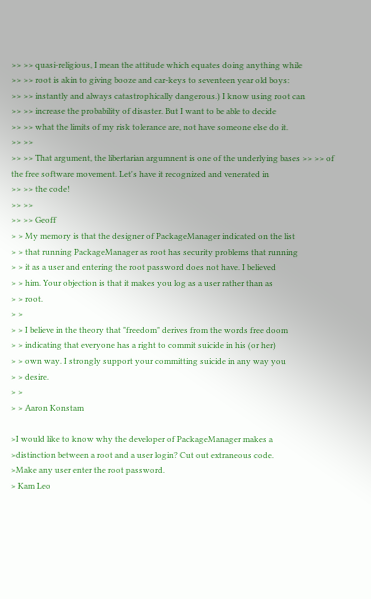>> >> quasi-religious, I mean the attitude which equates doing anything while
>> >> root is akin to giving booze and car-keys to seventeen year old boys:
>> >> instantly and always catastrophically dangerous.) I know using root can
>> >> increase the probability of disaster. But I want to be able to decide
>> >> what the limits of my risk tolerance are, not have someone else do it.
>> >>
>> >> That argument, the libertarian argumnent is one of the underlying bases >> >> of the free software movement. Let's have it recognized and venerated in
>> >> the code!
>> >>
>> >> Geoff
> > My memory is that the designer of PackageManager indicated on the list
> > that running PackageManager as root has security problems that running
> > it as a user and entering the root password does not have. I believed
> > him. Your objection is that it makes you log as a user rather than as
> > root.
> >
> > I believe in the theory that "freedom" derives from the words free doom
> > indicating that everyone has a right to commit suicide in his (or her)
> > own way. I strongly support your committing suicide in any way you
> > desire.
> >
> > Aaron Konstam

>I would like to know why the developer of PackageManager makes a
>distinction between a root and a user login? Cut out extraneous code.
>Make any user enter the root password.
> Kam Leo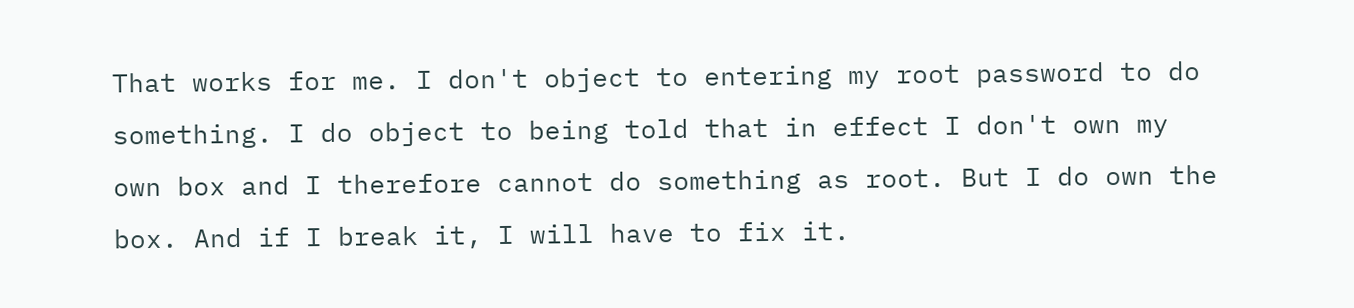That works for me. I don't object to entering my root password to do something. I do object to being told that in effect I don't own my own box and I therefore cannot do something as root. But I do own the box. And if I break it, I will have to fix it.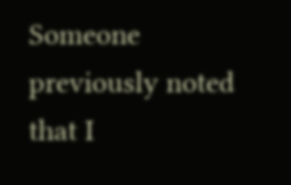Someone previously noted that I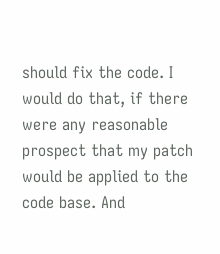should fix the code. I would do that, if there were any reasonable prospect that my patch would be applied to the code base. And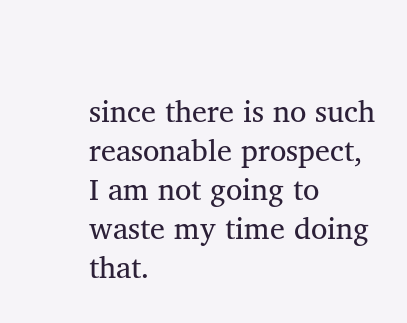since there is no such reasonable prospect, I am not going to waste my time doing that.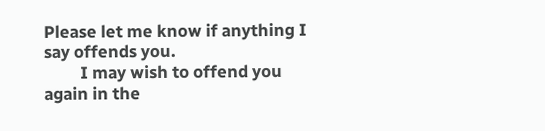Please let me know if anything I say offends you.
         I may wish to offend you again in the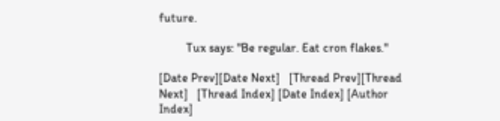future.

         Tux says: "Be regular. Eat cron flakes."

[Date Prev][Date Next]   [Thread Prev][Thread Next]   [Thread Index] [Date Index] [Author Index]